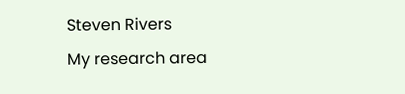Steven Rivers
My research area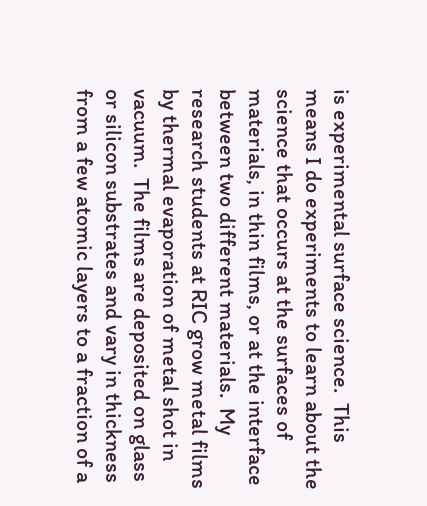is experimental surface science.  This means I do experiments to learn about the science that occurs at the surfaces of materials, in thin films, or at the interface between two different materials.  My research students at RIC grow metal films by thermal evaporation of metal shot in vacuum.  The films are deposited on glass or silicon substrates and vary in thickness from a few atomic layers to a fraction of a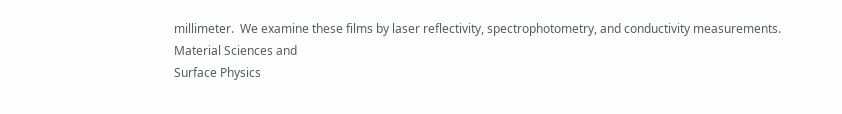millimeter.  We examine these films by laser reflectivity, spectrophotometry, and conductivity measurements.
Material Sciences and
Surface Physics